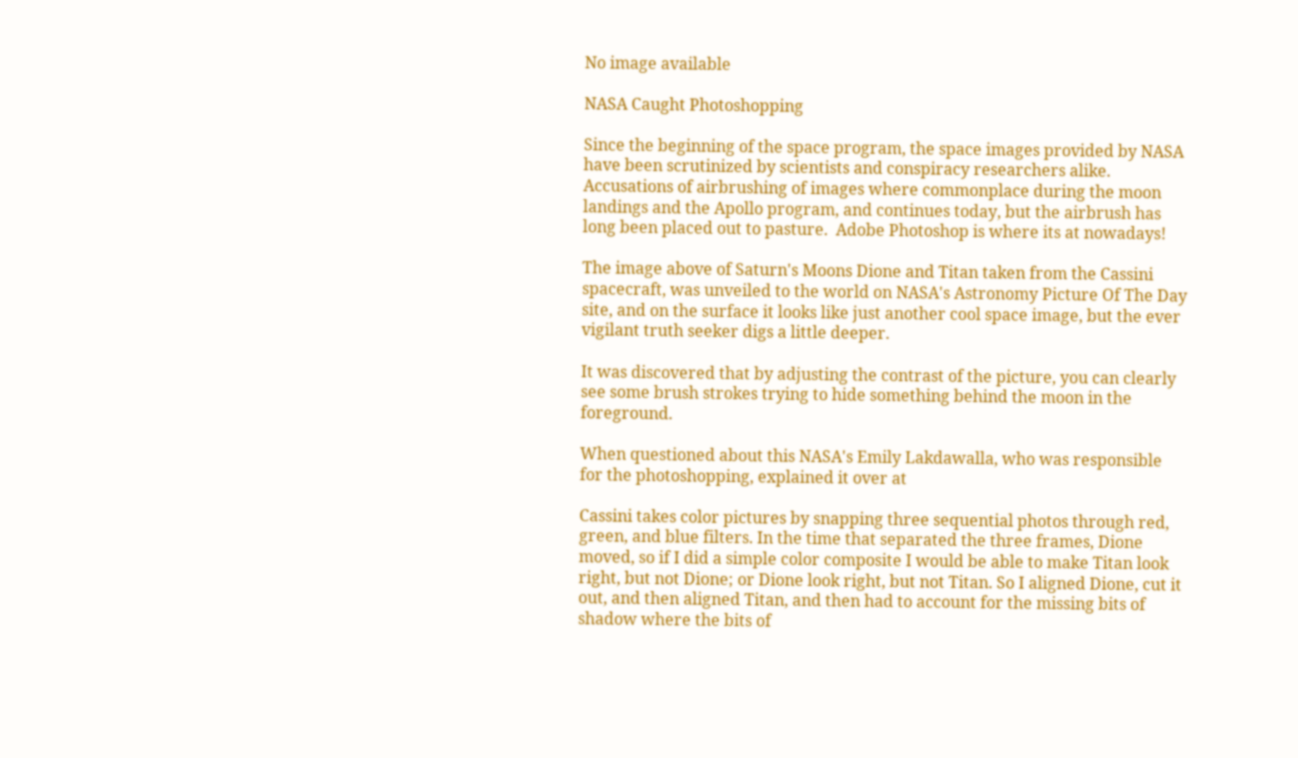No image available

NASA Caught Photoshopping

Since the beginning of the space program, the space images provided by NASA have been scrutinized by scientists and conspiracy researchers alike.  Accusations of airbrushing of images where commonplace during the moon landings and the Apollo program, and continues today, but the airbrush has long been placed out to pasture.  Adobe Photoshop is where its at nowadays!

The image above of Saturn's Moons Dione and Titan taken from the Cassini spacecraft, was unveiled to the world on NASA's Astronomy Picture Of The Day site, and on the surface it looks like just another cool space image, but the ever vigilant truth seeker digs a little deeper.

It was discovered that by adjusting the contrast of the picture, you can clearly see some brush strokes trying to hide something behind the moon in the foreground.

When questioned about this NASA's Emily Lakdawalla, who was responsible for the photoshopping, explained it over at

Cassini takes color pictures by snapping three sequential photos through red, green, and blue filters. In the time that separated the three frames, Dione moved, so if I did a simple color composite I would be able to make Titan look right, but not Dione; or Dione look right, but not Titan. So I aligned Dione, cut it out, and then aligned Titan, and then had to account for the missing bits of shadow where the bits of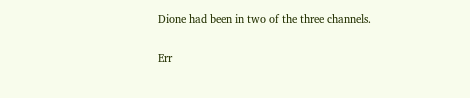Dione had been in two of the three channels.

Err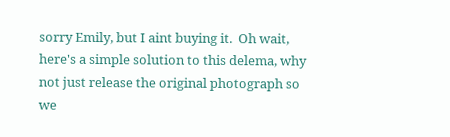sorry Emily, but I aint buying it.  Oh wait, here's a simple solution to this delema, why not just release the original photograph so we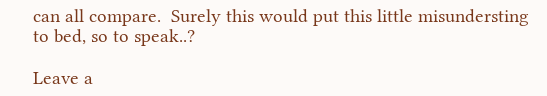can all compare.  Surely this would put this little misundersting to bed, so to speak..?

Leave a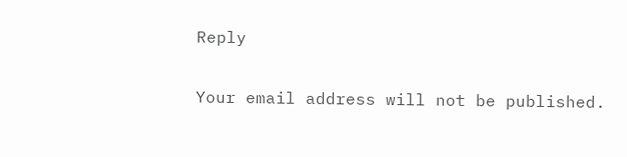Reply

Your email address will not be published.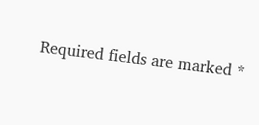Required fields are marked *